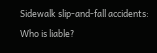Sidewalk slip-and-fall accidents: Who is liable?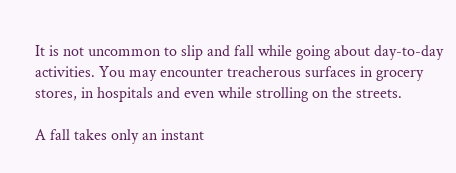It is not uncommon to slip and fall while going about day-to-day activities. You may encounter treacherous surfaces in grocery stores, in hospitals and even while strolling on the streets.

A fall takes only an instant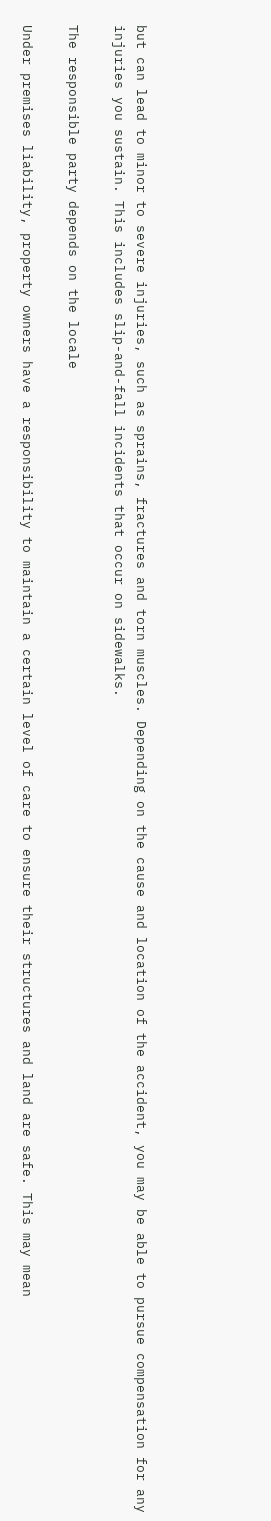but can lead to minor to severe injuries, such as sprains, fractures and torn muscles. Depending on the cause and location of the accident, you may be able to pursue compensation for any injuries you sustain. This includes slip-and-fall incidents that occur on sidewalks.

The responsible party depends on the locale

Under premises liability, property owners have a responsibility to maintain a certain level of care to ensure their structures and land are safe. This may mean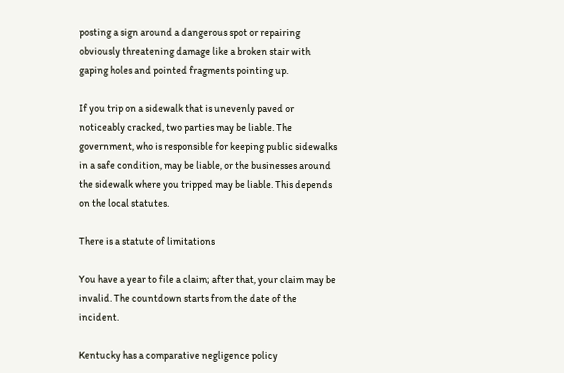posting a sign around a dangerous spot or repairing obviously threatening damage like a broken stair with gaping holes and pointed fragments pointing up.

If you trip on a sidewalk that is unevenly paved or noticeably cracked, two parties may be liable. The government, who is responsible for keeping public sidewalks in a safe condition, may be liable, or the businesses around the sidewalk where you tripped may be liable. This depends on the local statutes.

There is a statute of limitations

You have a year to file a claim; after that, your claim may be invalid. The countdown starts from the date of the incident.

Kentucky has a comparative negligence policy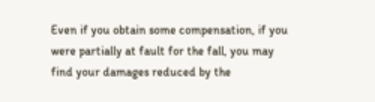Even if you obtain some compensation, if you were partially at fault for the fall, you may find your damages reduced by the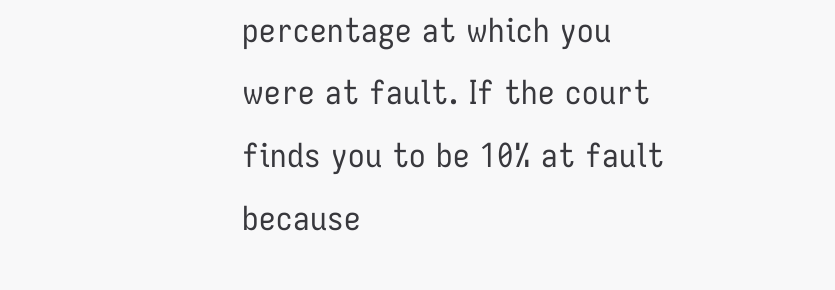percentage at which you were at fault. If the court finds you to be 10% at fault because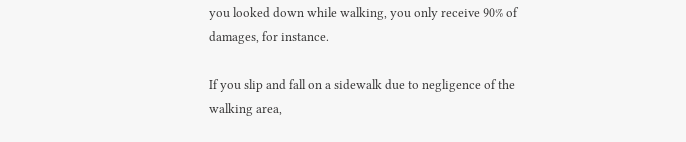you looked down while walking, you only receive 90% of damages, for instance.

If you slip and fall on a sidewalk due to negligence of the walking area,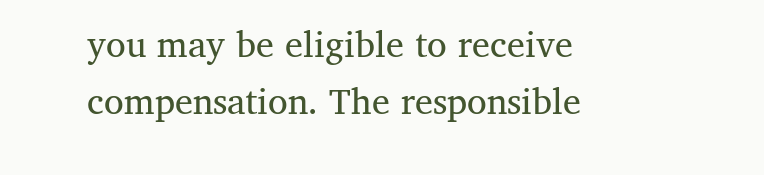you may be eligible to receive compensation. The responsible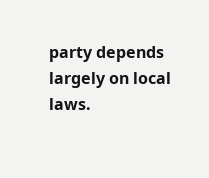party depends largely on local laws.